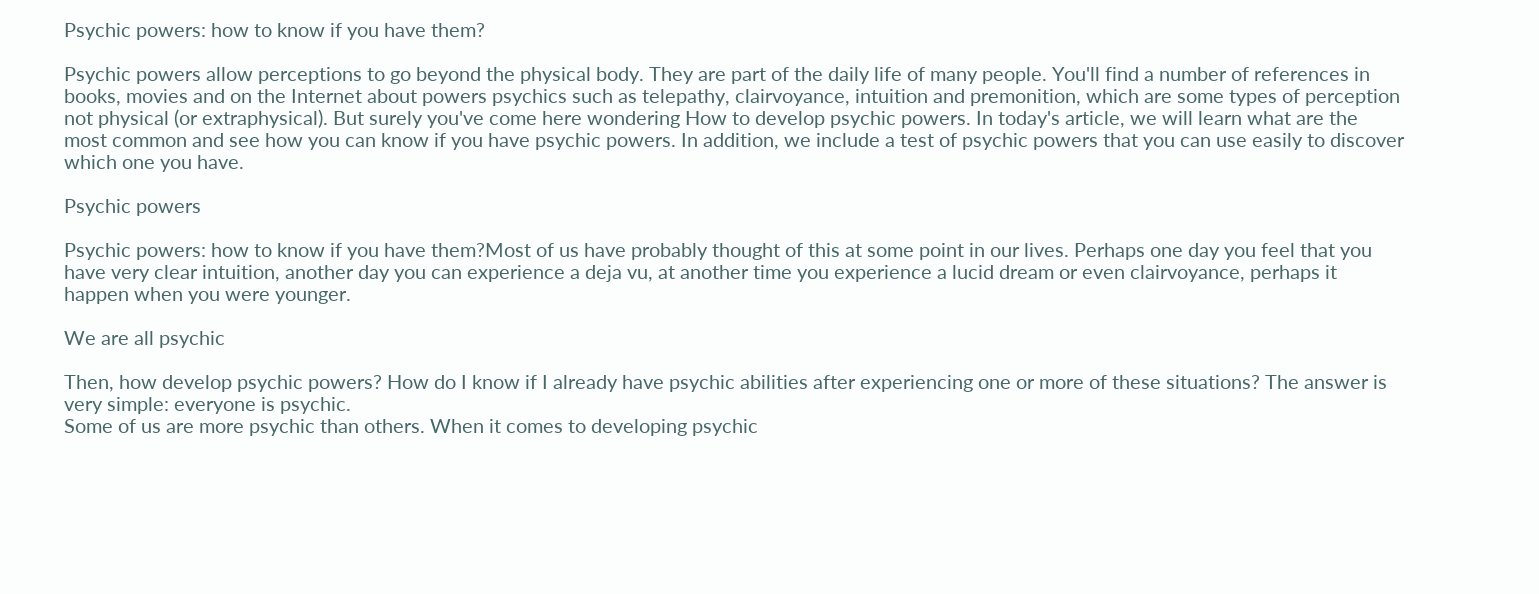Psychic powers: how to know if you have them?

Psychic powers allow perceptions to go beyond the physical body. They are part of the daily life of many people. You'll find a number of references in books, movies and on the Internet about powers psychics such as telepathy, clairvoyance, intuition and premonition, which are some types of perception not physical (or extraphysical). But surely you've come here wondering How to develop psychic powers. In today's article, we will learn what are the most common and see how you can know if you have psychic powers. In addition, we include a test of psychic powers that you can use easily to discover which one you have.

Psychic powers

Psychic powers: how to know if you have them?Most of us have probably thought of this at some point in our lives. Perhaps one day you feel that you have very clear intuition, another day you can experience a deja vu, at another time you experience a lucid dream or even clairvoyance, perhaps it happen when you were younger.

We are all psychic

Then, how develop psychic powers? How do I know if I already have psychic abilities after experiencing one or more of these situations? The answer is very simple: everyone is psychic.
Some of us are more psychic than others. When it comes to developing psychic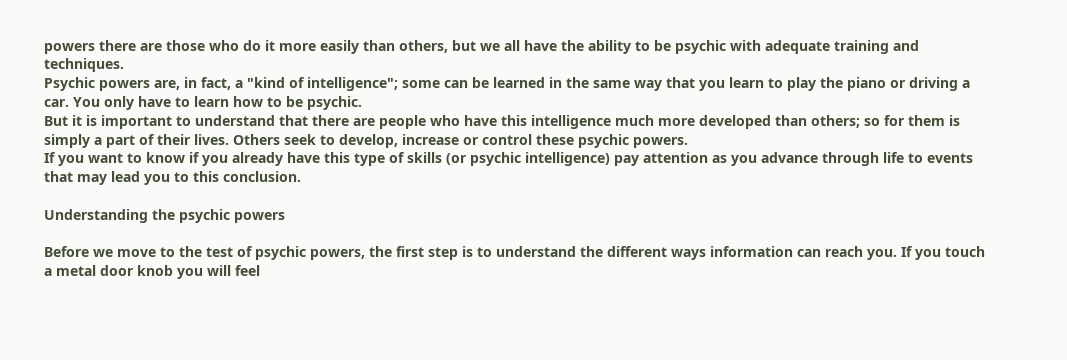powers there are those who do it more easily than others, but we all have the ability to be psychic with adequate training and techniques.
Psychic powers are, in fact, a "kind of intelligence"; some can be learned in the same way that you learn to play the piano or driving a car. You only have to learn how to be psychic.
But it is important to understand that there are people who have this intelligence much more developed than others; so for them is simply a part of their lives. Others seek to develop, increase or control these psychic powers.
If you want to know if you already have this type of skills (or psychic intelligence) pay attention as you advance through life to events that may lead you to this conclusion.

Understanding the psychic powers

Before we move to the test of psychic powers, the first step is to understand the different ways information can reach you. If you touch a metal door knob you will feel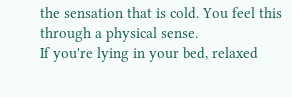the sensation that is cold. You feel this through a physical sense.
If you're lying in your bed, relaxed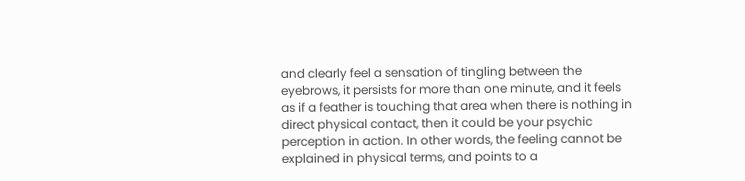and clearly feel a sensation of tingling between the eyebrows, it persists for more than one minute, and it feels as if a feather is touching that area when there is nothing in direct physical contact, then it could be your psychic perception in action. In other words, the feeling cannot be explained in physical terms, and points to a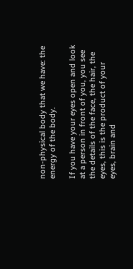non-physical body that we have: the energy of the body.

If you have your eyes open and look at a person in front of you, you see the details of the face, the hair, the eyes, this is the product of your eyes, brain and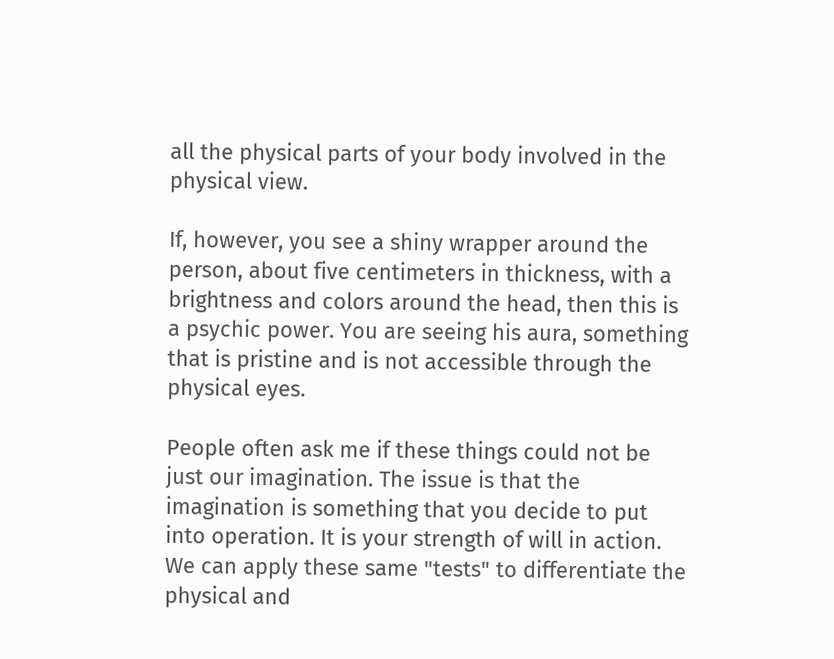all the physical parts of your body involved in the physical view.

If, however, you see a shiny wrapper around the person, about five centimeters in thickness, with a brightness and colors around the head, then this is a psychic power. You are seeing his aura, something that is pristine and is not accessible through the physical eyes.

People often ask me if these things could not be just our imagination. The issue is that the imagination is something that you decide to put into operation. It is your strength of will in action. We can apply these same "tests" to differentiate the physical and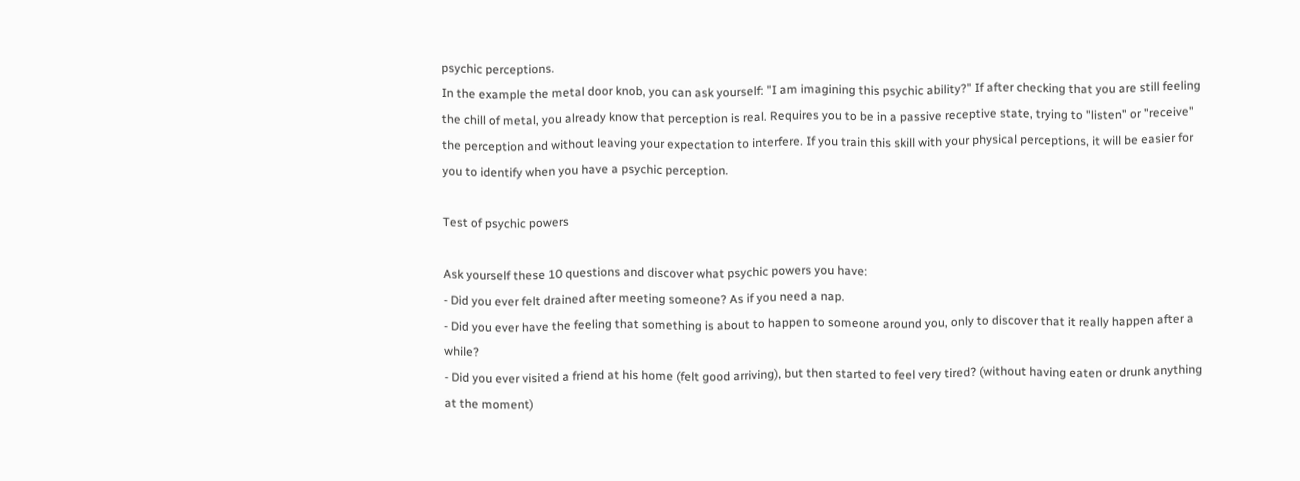psychic perceptions.
In the example the metal door knob, you can ask yourself: "I am imagining this psychic ability?" If after checking that you are still feeling the chill of metal, you already know that perception is real. Requires you to be in a passive receptive state, trying to "listen" or "receive" the perception and without leaving your expectation to interfere. If you train this skill with your physical perceptions, it will be easier for you to identify when you have a psychic perception.

Test of psychic powers

Ask yourself these 10 questions and discover what psychic powers you have:
- Did you ever felt drained after meeting someone? As if you need a nap.
- Did you ever have the feeling that something is about to happen to someone around you, only to discover that it really happen after a while?
- Did you ever visited a friend at his home (felt good arriving), but then started to feel very tired? (without having eaten or drunk anything at the moment)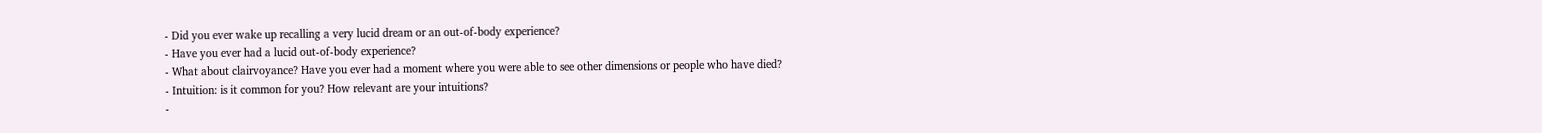- Did you ever wake up recalling a very lucid dream or an out-of-body experience?
- Have you ever had a lucid out-of-body experience?
- What about clairvoyance? Have you ever had a moment where you were able to see other dimensions or people who have died?
- Intuition: is it common for you? How relevant are your intuitions?
-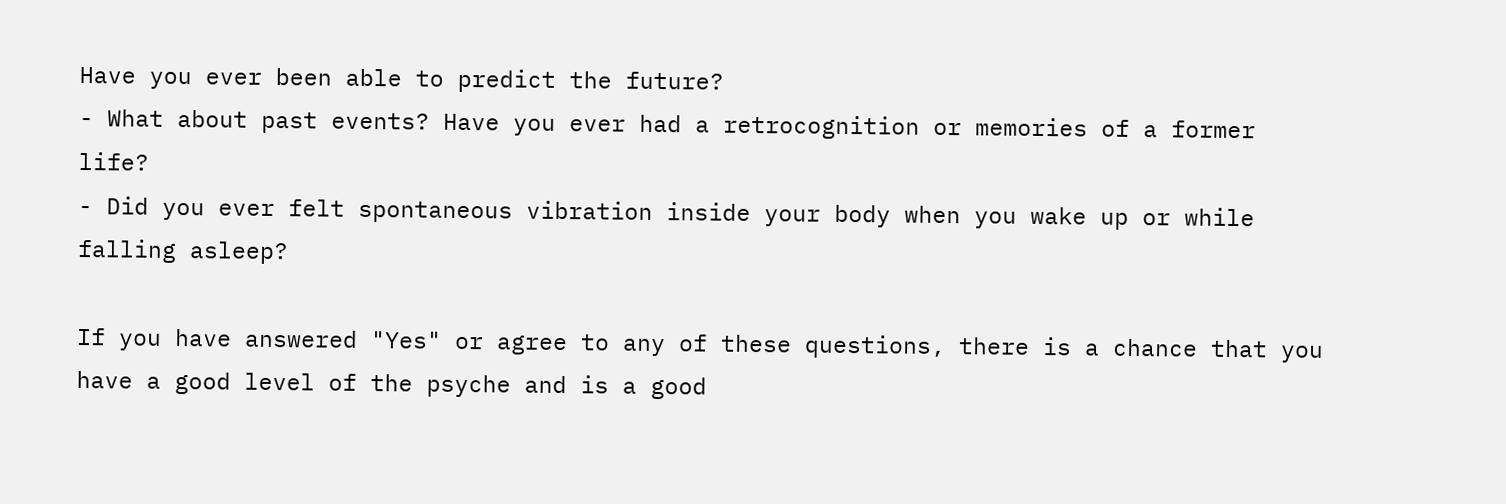Have you ever been able to predict the future?
- What about past events? Have you ever had a retrocognition or memories of a former life?
- Did you ever felt spontaneous vibration inside your body when you wake up or while falling asleep?

If you have answered "Yes" or agree to any of these questions, there is a chance that you have a good level of the psyche and is a good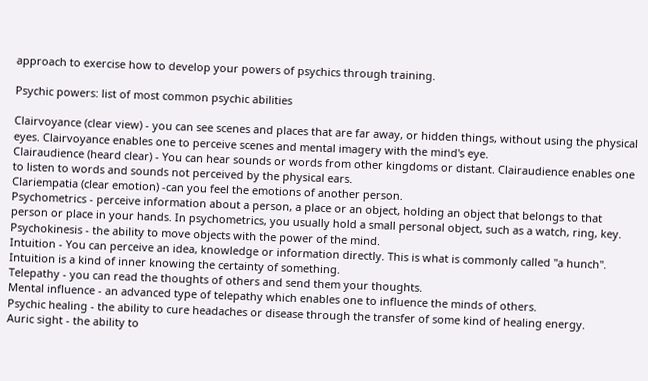approach to exercise how to develop your powers of psychics through training.

Psychic powers: list of most common psychic abilities

Clairvoyance (clear view) - you can see scenes and places that are far away, or hidden things, without using the physical eyes. Clairvoyance enables one to perceive scenes and mental imagery with the mind's eye.
Clairaudience (heard clear) - You can hear sounds or words from other kingdoms or distant. Clairaudience enables one to listen to words and sounds not perceived by the physical ears.
Clariempatia (clear emotion) -can you feel the emotions of another person.
Psychometrics - perceive information about a person, a place or an object, holding an object that belongs to that person or place in your hands. In psychometrics, you usually hold a small personal object, such as a watch, ring, key.
Psychokinesis - the ability to move objects with the power of the mind.
Intuition - You can perceive an idea, knowledge or information directly. This is what is commonly called "a hunch". Intuition is a kind of inner knowing the certainty of something.
Telepathy - you can read the thoughts of others and send them your thoughts.
Mental influence - an advanced type of telepathy which enables one to influence the minds of others.
Psychic healing - the ability to cure headaches or disease through the transfer of some kind of healing energy.
Auric sight - the ability to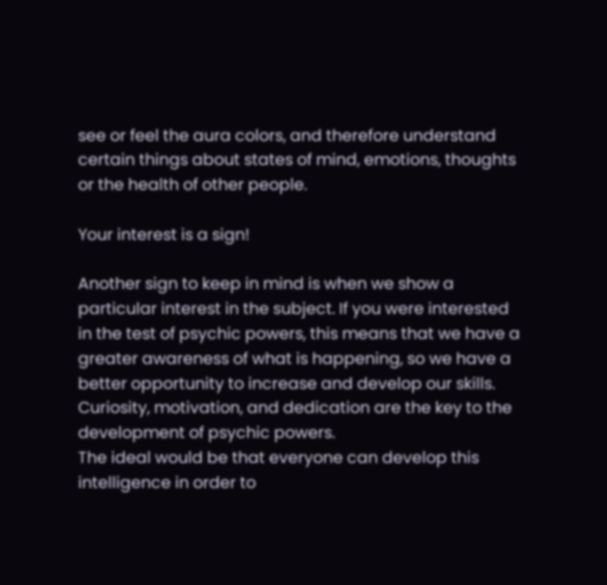see or feel the aura colors, and therefore understand certain things about states of mind, emotions, thoughts or the health of other people.

Your interest is a sign!

Another sign to keep in mind is when we show a particular interest in the subject. If you were interested in the test of psychic powers, this means that we have a greater awareness of what is happening, so we have a better opportunity to increase and develop our skills. Curiosity, motivation, and dedication are the key to the development of psychic powers.
The ideal would be that everyone can develop this intelligence in order to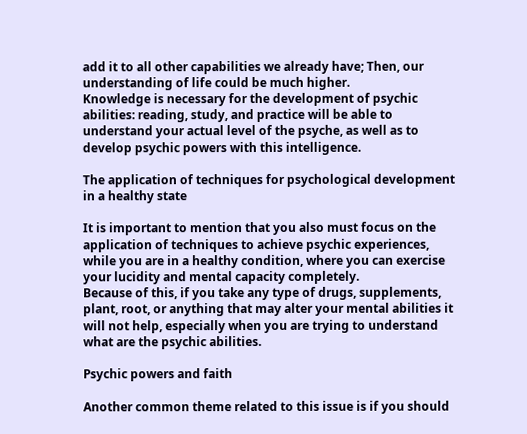add it to all other capabilities we already have; Then, our understanding of life could be much higher.
Knowledge is necessary for the development of psychic abilities: reading, study, and practice will be able to understand your actual level of the psyche, as well as to develop psychic powers with this intelligence.

The application of techniques for psychological development in a healthy state

It is important to mention that you also must focus on the application of techniques to achieve psychic experiences, while you are in a healthy condition, where you can exercise your lucidity and mental capacity completely.
Because of this, if you take any type of drugs, supplements, plant, root, or anything that may alter your mental abilities it will not help, especially when you are trying to understand what are the psychic abilities.

Psychic powers and faith

Another common theme related to this issue is if you should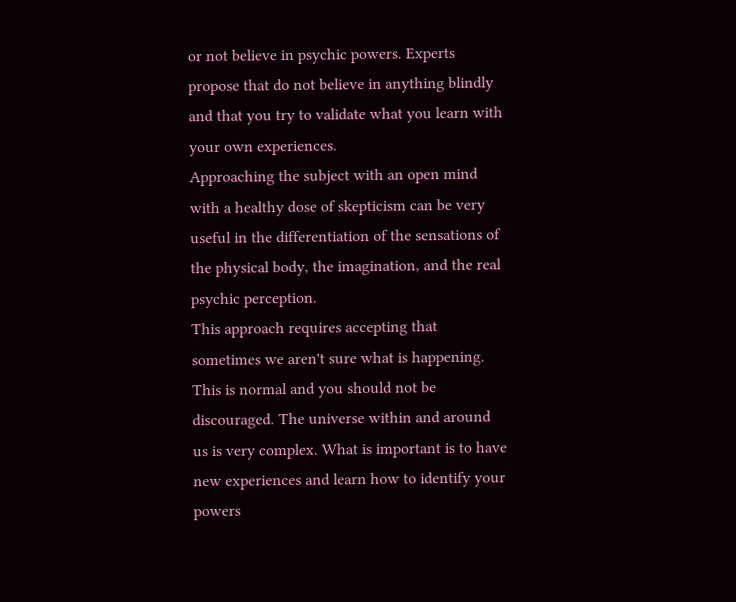or not believe in psychic powers. Experts propose that do not believe in anything blindly and that you try to validate what you learn with your own experiences.
Approaching the subject with an open mind with a healthy dose of skepticism can be very useful in the differentiation of the sensations of the physical body, the imagination, and the real psychic perception.
This approach requires accepting that sometimes we aren't sure what is happening. This is normal and you should not be discouraged. The universe within and around us is very complex. What is important is to have new experiences and learn how to identify your powers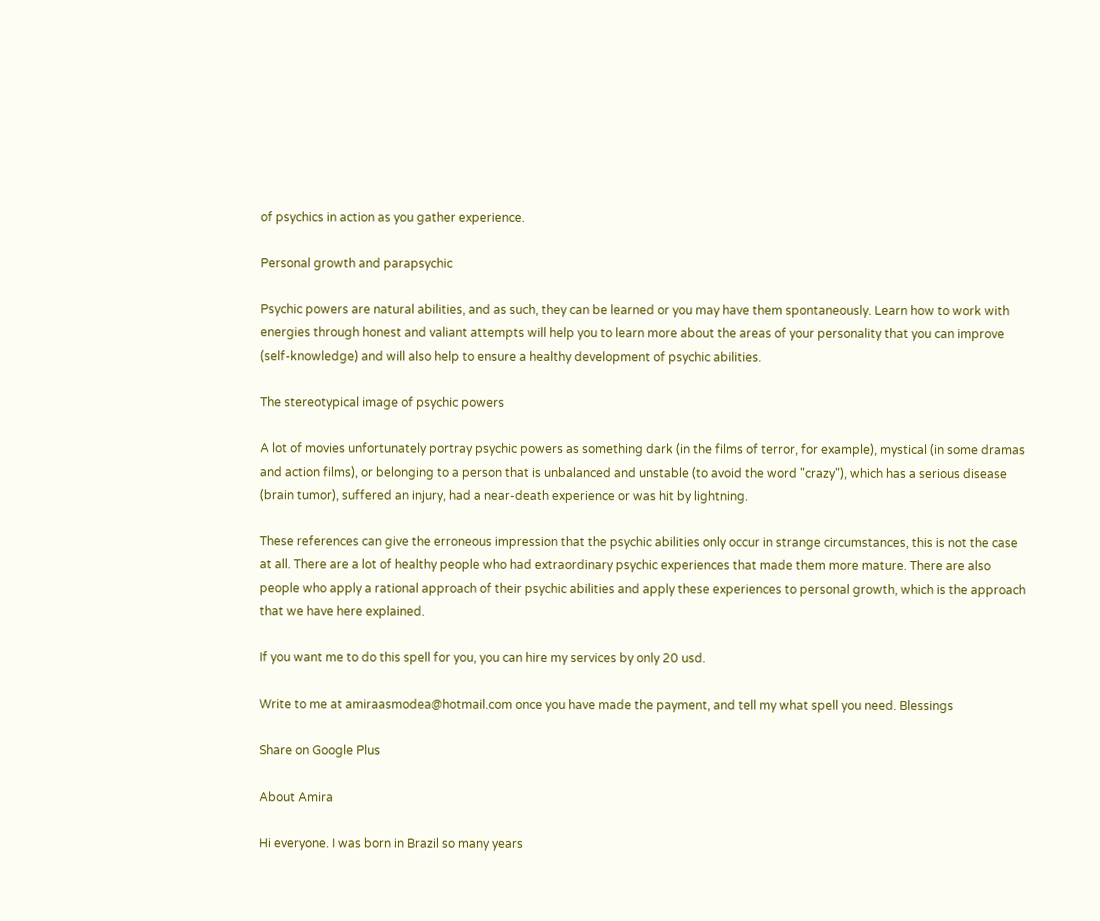of psychics in action as you gather experience.

Personal growth and parapsychic

Psychic powers are natural abilities, and as such, they can be learned or you may have them spontaneously. Learn how to work with energies through honest and valiant attempts will help you to learn more about the areas of your personality that you can improve (self-knowledge) and will also help to ensure a healthy development of psychic abilities.

The stereotypical image of psychic powers

A lot of movies unfortunately portray psychic powers as something dark (in the films of terror, for example), mystical (in some dramas and action films), or belonging to a person that is unbalanced and unstable (to avoid the word "crazy"), which has a serious disease (brain tumor), suffered an injury, had a near-death experience or was hit by lightning.

These references can give the erroneous impression that the psychic abilities only occur in strange circumstances, this is not the case at all. There are a lot of healthy people who had extraordinary psychic experiences that made them more mature. There are also people who apply a rational approach of their psychic abilities and apply these experiences to personal growth, which is the approach that we have here explained.

If you want me to do this spell for you, you can hire my services by only 20 usd.

Write to me at amiraasmodea@hotmail.com once you have made the payment, and tell my what spell you need. Blessings

Share on Google Plus

About Amira

Hi everyone. I was born in Brazil so many years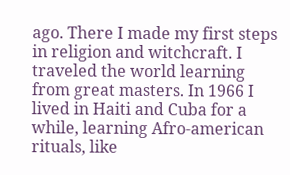ago. There I made my first steps in religion and witchcraft. I traveled the world learning from great masters. In 1966 I lived in Haiti and Cuba for a while, learning Afro-american rituals, like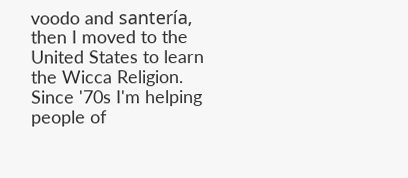voodo and santería, then I moved to the United States to learn the Wicca Religion. Since '70s I'm helping people of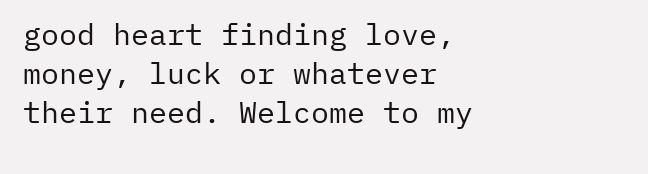good heart finding love, money, luck or whatever their need. Welcome to my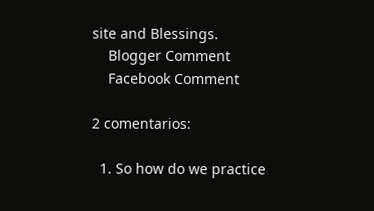site and Blessings.
    Blogger Comment
    Facebook Comment

2 comentarios:

  1. So how do we practice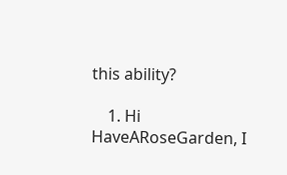this ability?

    1. Hi HaveARoseGarden, I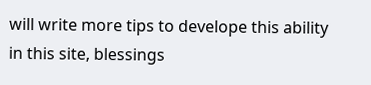will write more tips to develope this ability in this site, blessings